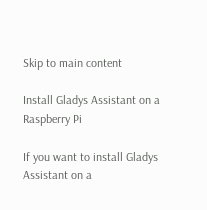Skip to main content

Install Gladys Assistant on a Raspberry Pi

If you want to install Gladys Assistant on a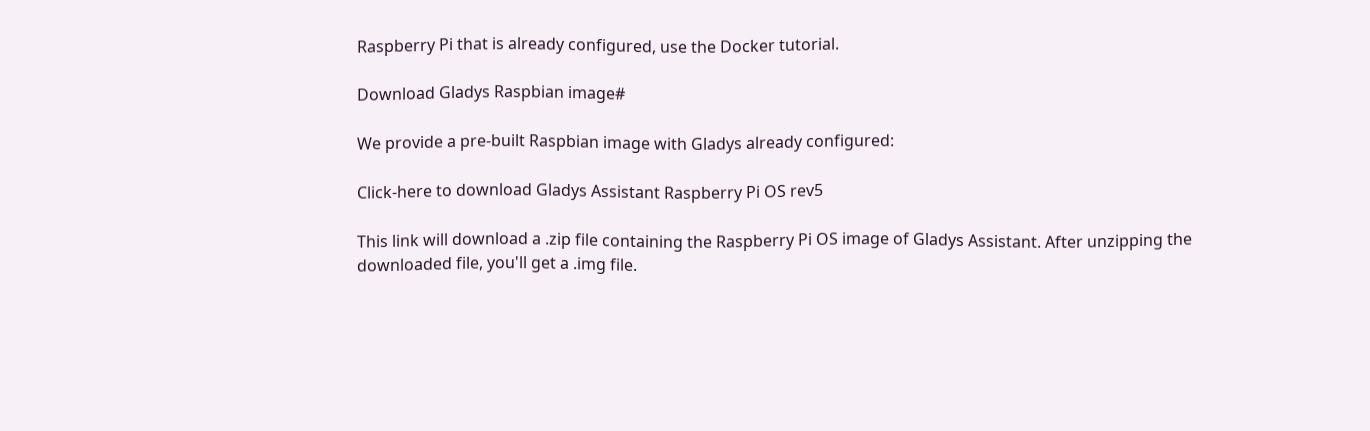Raspberry Pi that is already configured, use the Docker tutorial.

Download Gladys Raspbian image#

We provide a pre-built Raspbian image with Gladys already configured:

Click-here to download Gladys Assistant Raspberry Pi OS rev5

This link will download a .zip file containing the Raspberry Pi OS image of Gladys Assistant. After unzipping the downloaded file, you'll get a .img file.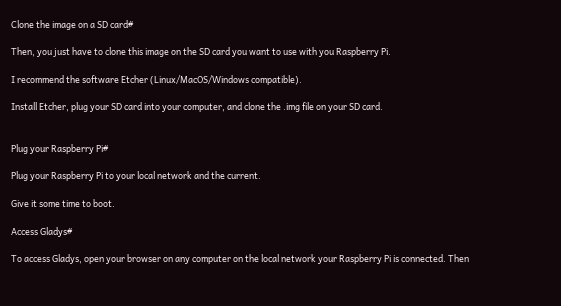Clone the image on a SD card#

Then, you just have to clone this image on the SD card you want to use with you Raspberry Pi.

I recommend the software Etcher (Linux/MacOS/Windows compatible).

Install Etcher, plug your SD card into your computer, and clone the .img file on your SD card.


Plug your Raspberry Pi#

Plug your Raspberry Pi to your local network and the current.

Give it some time to boot.

Access Gladys#

To access Gladys, open your browser on any computer on the local network your Raspberry Pi is connected. Then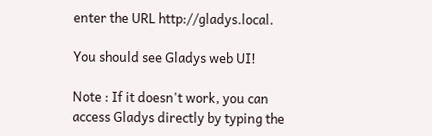enter the URL http://gladys.local.

You should see Gladys web UI!

Note : If it doesn't work, you can access Gladys directly by typing the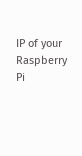IP of your Raspberry Pi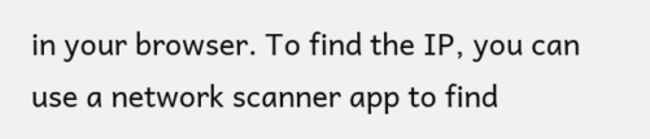in your browser. To find the IP, you can use a network scanner app to find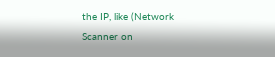the IP, like (Network Scanner on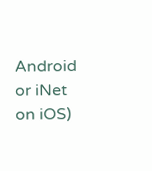Android or iNet on iOS)